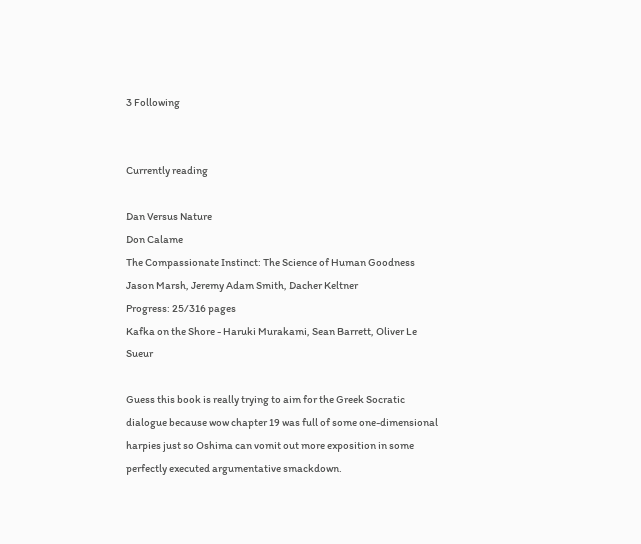3 Following


Currently reading

Dan Versus Nature
Don Calame
The Compassionate Instinct: The Science of Human Goodness
Jason Marsh, Jeremy Adam Smith, Dacher Keltner
Progress: 25/316 pages
Kafka on the Shore - Haruki Murakami, Sean Barrett, Oliver Le Sueur

Guess this book is really trying to aim for the Greek Socratic dialogue because wow chapter 19 was full of some one-dimensional harpies just so Oshima can vomit out more exposition in some perfectly executed argumentative smackdown.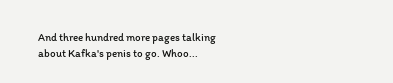And three hundred more pages talking about Kafka's penis to go. Whoo...